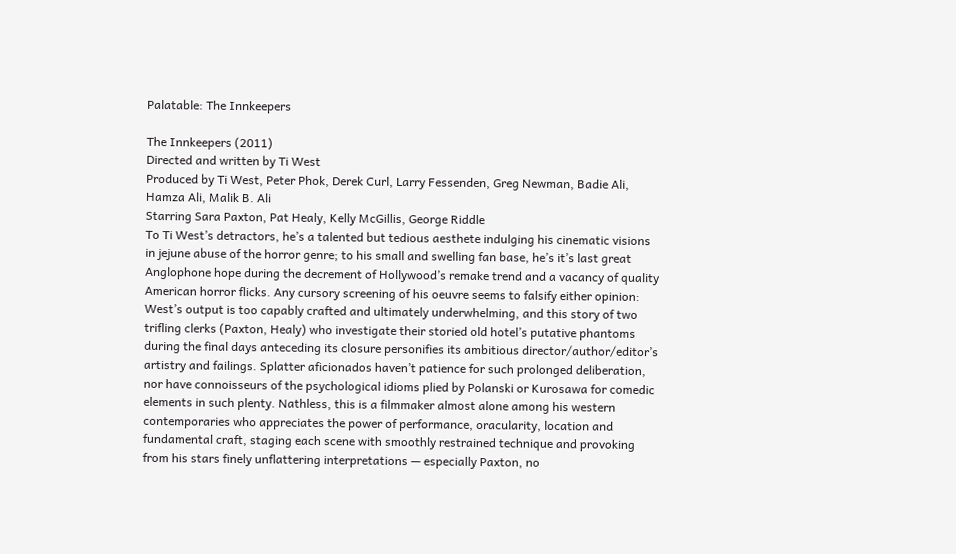Palatable: The Innkeepers

The Innkeepers (2011)
Directed and written by Ti West
Produced by Ti West, Peter Phok, Derek Curl, Larry Fessenden, Greg Newman, Badie Ali, Hamza Ali, Malik B. Ali
Starring Sara Paxton, Pat Healy, Kelly McGillis, George Riddle
To Ti West’s detractors, he’s a talented but tedious aesthete indulging his cinematic visions in jejune abuse of the horror genre; to his small and swelling fan base, he’s it’s last great Anglophone hope during the decrement of Hollywood’s remake trend and a vacancy of quality American horror flicks. Any cursory screening of his oeuvre seems to falsify either opinion: West’s output is too capably crafted and ultimately underwhelming, and this story of two trifling clerks (Paxton, Healy) who investigate their storied old hotel’s putative phantoms during the final days anteceding its closure personifies its ambitious director/author/editor’s artistry and failings. Splatter aficionados haven’t patience for such prolonged deliberation, nor have connoisseurs of the psychological idioms plied by Polanski or Kurosawa for comedic elements in such plenty. Nathless, this is a filmmaker almost alone among his western contemporaries who appreciates the power of performance, oracularity, location and fundamental craft, staging each scene with smoothly restrained technique and provoking from his stars finely unflattering interpretations — especially Paxton, no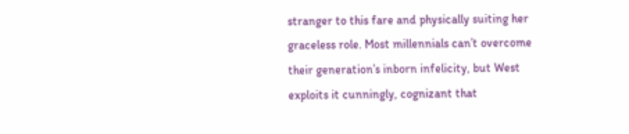stranger to this fare and physically suiting her graceless role. Most millennials can’t overcome their generation’s inborn infelicity, but West exploits it cunningly, cognizant that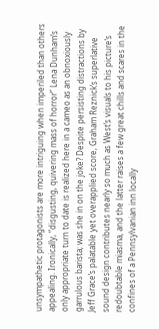unsympathetic protagonists are more intriguing when imperiled than others appealing. Ironically, “disgusting, quivering mass of horror” Lena Dunham’s only appropriate turn to date is realized here in a cameo as an obnoxiously garrulous barista; was she in on the joke? Despite persisting distractions by Jeff Grace’s palatable yet overapplied score, Graham Reznick’s superlative sound design contributes nearly so much as West’s visuals to his picture’s redoubtable miasma, and the latter raises a few great chills and scares in the confines of a Pennsylvanian inn locally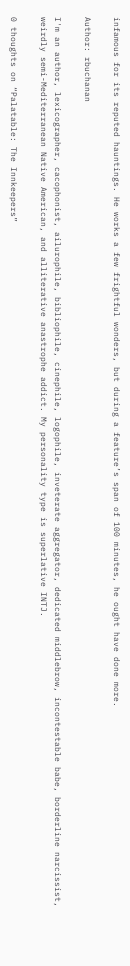infamous for its reputed hauntings. He works a few frightful wonders, but during a feature’s span of 100 minutes, he ought have done more.

Author: rbuchanan

I'm an author, lexicographer, cacophonist, ailurophile, bibliophile, cinephile, logophile, inveterate aggregator, dedicated middlebrow, incontestable babe, borderline narcissist, weirdly semi-Mediterranean Native American, and alliterative anastrophe addict. My personality type is superlative INTJ.

0 thoughts on “Palatable: The Innkeepers”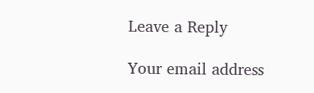Leave a Reply

Your email address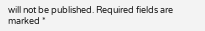will not be published. Required fields are marked *